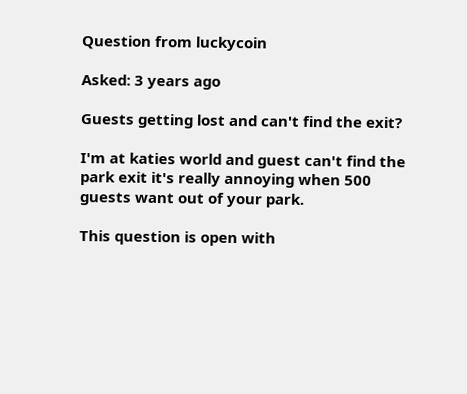Question from luckycoin

Asked: 3 years ago

Guests getting lost and can't find the exit?

I'm at katies world and guest can't find the park exit it's really annoying when 500 guests want out of your park.

This question is open with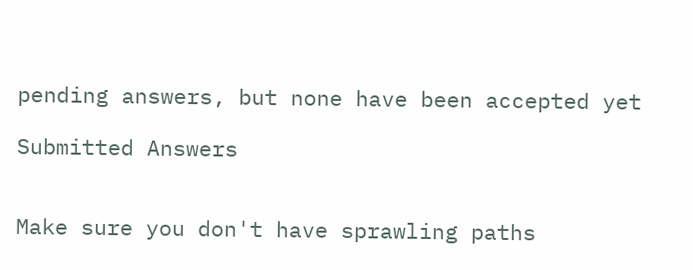pending answers, but none have been accepted yet

Submitted Answers


Make sure you don't have sprawling paths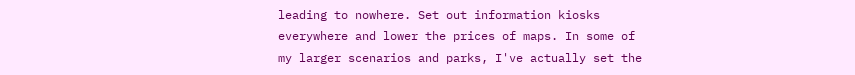leading to nowhere. Set out information kiosks everywhere and lower the prices of maps. In some of my larger scenarios and parks, I've actually set the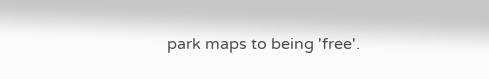park maps to being 'free'.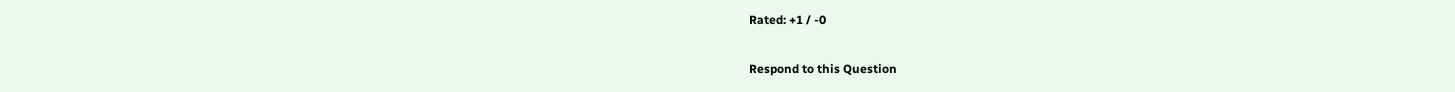Rated: +1 / -0

Respond to this Question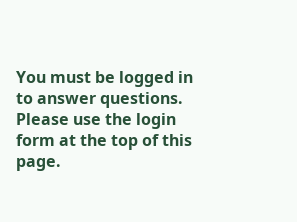You must be logged in to answer questions. Please use the login form at the top of this page.